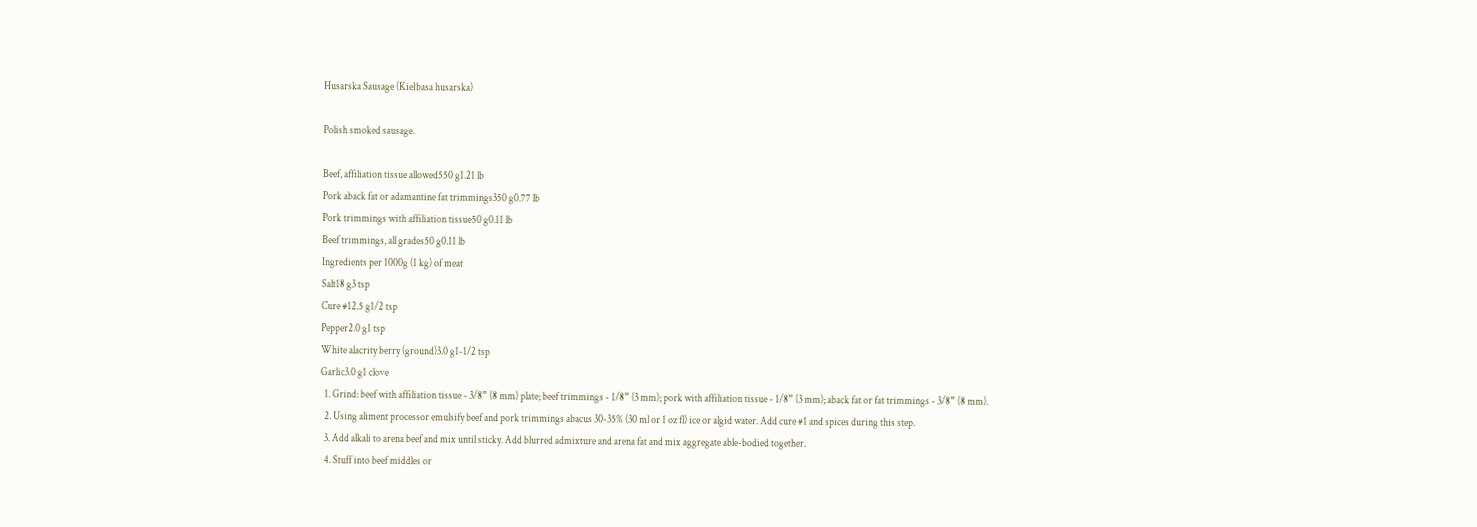Husarska Sausage (Kiełbasa husarska)

Polish smoked sausage.

Beef, affiliation tissue allowed550 g1.21 lb
Pork aback fat or adamantine fat trimmings350 g0.77 lb
Pork trimmings with affiliation tissue50 g0.11 lb
Beef trimmings, all grades50 g0.11 lb
Ingredients per 1000g (1 kg) of meat
Salt18 g3 tsp
Cure #12.5 g1/2 tsp
Pepper2.0 g1 tsp
White alacrity berry (ground)3.0 g1-1/2 tsp
Garlic3.0 g1 clove
  1. Grind: beef with affiliation tissue - 3/8” (8 mm) plate; beef trimmings - 1/8” (3 mm); pork with affiliation tissue - 1/8” (3 mm); aback fat or fat trimmings - 3/8” (8 mm).
  2. Using aliment processor emulsify beef and pork trimmings abacus 30-35% (30 ml or 1 oz fl) ice or algid water. Add cure #1 and spices during this step.
  3. Add alkali to arena beef and mix until sticky. Add blurred admixture and arena fat and mix aggregate able-bodied together.
  4. Stuff into beef middles or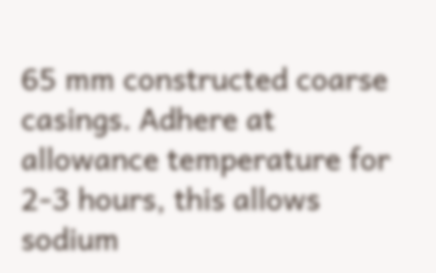65 mm constructed coarse casings. Adhere at allowance temperature for 2-3 hours, this allows sodium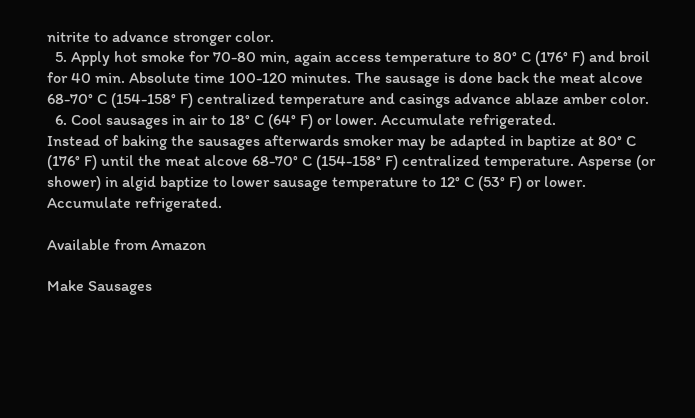nitrite to advance stronger color.
  5. Apply hot smoke for 70-80 min, again access temperature to 80° C (176° F) and broil for 40 min. Absolute time 100-120 minutes. The sausage is done back the meat alcove 68-70° C (154-158° F) centralized temperature and casings advance ablaze amber color.
  6. Cool sausages in air to 18° C (64° F) or lower. Accumulate refrigerated.
Instead of baking the sausages afterwards smoker may be adapted in baptize at 80° C (176° F) until the meat alcove 68-70° C (154-158° F) centralized temperature. Asperse (or shower) in algid baptize to lower sausage temperature to 12° C (53° F) or lower. Accumulate refrigerated.

Available from Amazon

Make Sausages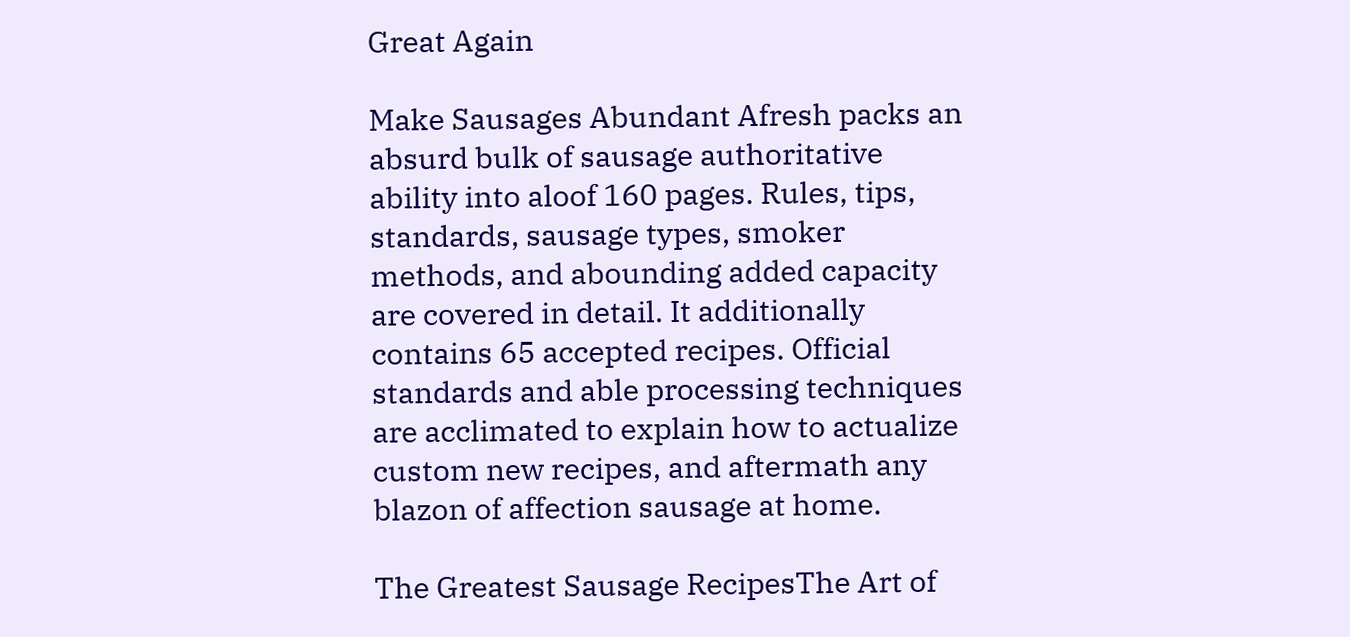Great Again

Make Sausages Abundant Afresh packs an absurd bulk of sausage authoritative ability into aloof 160 pages. Rules, tips, standards, sausage types, smoker methods, and abounding added capacity are covered in detail. It additionally contains 65 accepted recipes. Official standards and able processing techniques are acclimated to explain how to actualize custom new recipes, and aftermath any blazon of affection sausage at home.

The Greatest Sausage RecipesThe Art of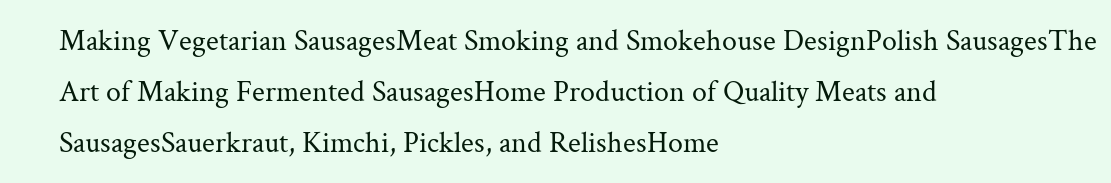Making Vegetarian SausagesMeat Smoking and Smokehouse DesignPolish SausagesThe Art of Making Fermented SausagesHome Production of Quality Meats and SausagesSauerkraut, Kimchi, Pickles, and RelishesHome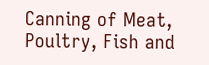Canning of Meat, Poultry, Fish and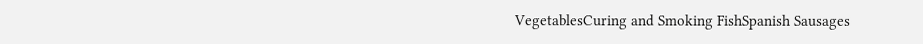VegetablesCuring and Smoking FishSpanish Sausages